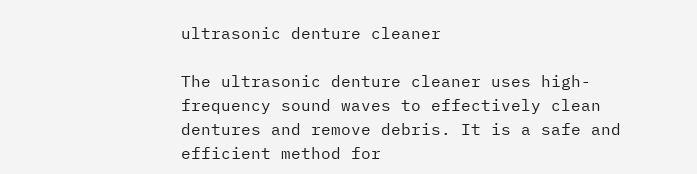ultrasonic denture cleaner

The ultrasonic denture cleaner uses high-frequency sound waves to effectively clean dentures and remove debris. It is a safe and efficient method for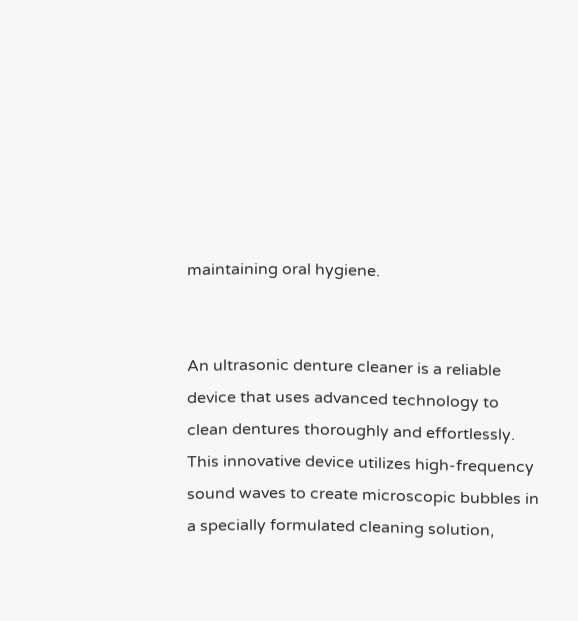maintaining oral hygiene.


An ultrasonic denture cleaner is a reliable device that uses advanced technology to clean dentures thoroughly and effortlessly. This innovative device utilizes high-frequency sound waves to create microscopic bubbles in a specially formulated cleaning solution,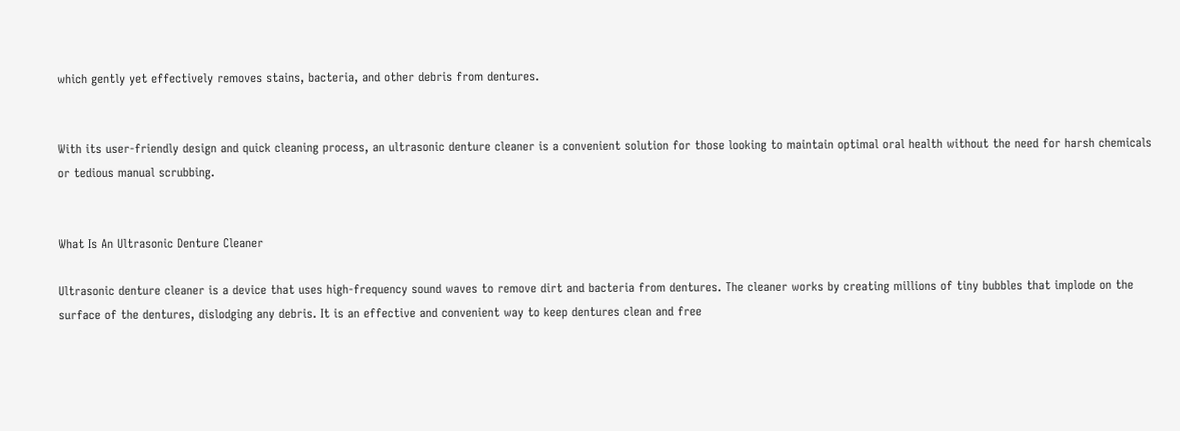which gently yet effectively removes stains, bacteria, and other debris from dentures.


With its user-friendly design and quick cleaning process, an ultrasonic denture cleaner is a convenient solution for those looking to maintain optimal oral health without the need for harsh chemicals or tedious manual scrubbing.


What Is An Ultrasonic Denture Cleaner

Ultrasonic denture cleaner is a device that uses high-frequency sound waves to remove dirt and bacteria from dentures. The cleaner works by creating millions of tiny bubbles that implode on the surface of the dentures, dislodging any debris. It is an effective and convenient way to keep dentures clean and free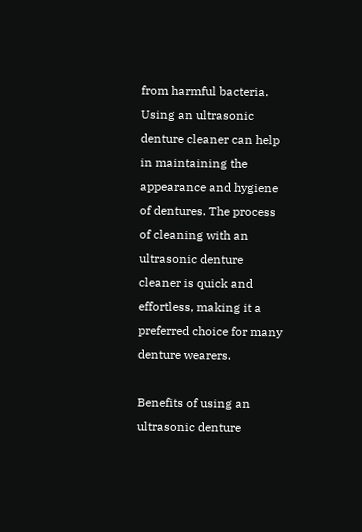from harmful bacteria. Using an ultrasonic denture cleaner can help in maintaining the appearance and hygiene of dentures. The process of cleaning with an ultrasonic denture cleaner is quick and effortless, making it a preferred choice for many denture wearers.

Benefits of using an ultrasonic denture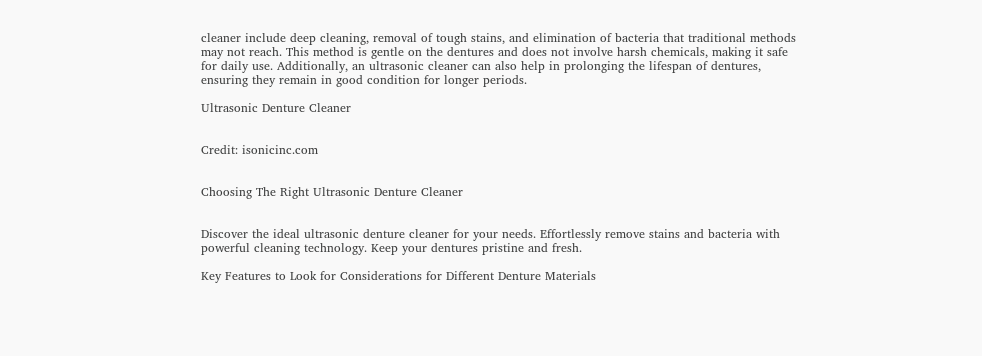cleaner include deep cleaning, removal of tough stains, and elimination of bacteria that traditional methods may not reach. This method is gentle on the dentures and does not involve harsh chemicals, making it safe for daily use. Additionally, an ultrasonic cleaner can also help in prolonging the lifespan of dentures, ensuring they remain in good condition for longer periods.

Ultrasonic Denture Cleaner


Credit: isonicinc.com


Choosing The Right Ultrasonic Denture Cleaner


Discover the ideal ultrasonic denture cleaner for your needs. Effortlessly remove stains and bacteria with powerful cleaning technology. Keep your dentures pristine and fresh.

Key Features to Look for Considerations for Different Denture Materials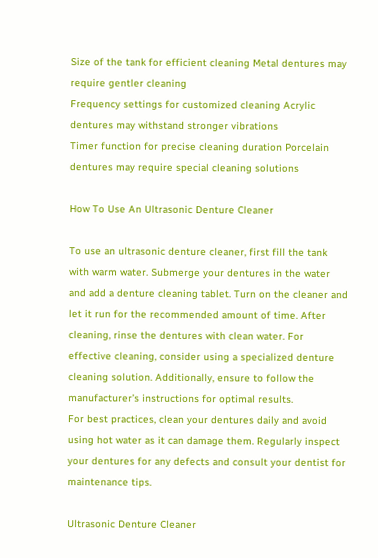Size of the tank for efficient cleaning Metal dentures may require gentler cleaning
Frequency settings for customized cleaning Acrylic dentures may withstand stronger vibrations
Timer function for precise cleaning duration Porcelain dentures may require special cleaning solutions

How To Use An Ultrasonic Denture Cleaner

To use an ultrasonic denture cleaner, first fill the tank with warm water. Submerge your dentures in the water and add a denture cleaning tablet. Turn on the cleaner and let it run for the recommended amount of time. After cleaning, rinse the dentures with clean water. For effective cleaning, consider using a specialized denture cleaning solution. Additionally, ensure to follow the manufacturer’s instructions for optimal results.
For best practices, clean your dentures daily and avoid using hot water as it can damage them. Regularly inspect your dentures for any defects and consult your dentist for maintenance tips.

Ultrasonic Denture Cleaner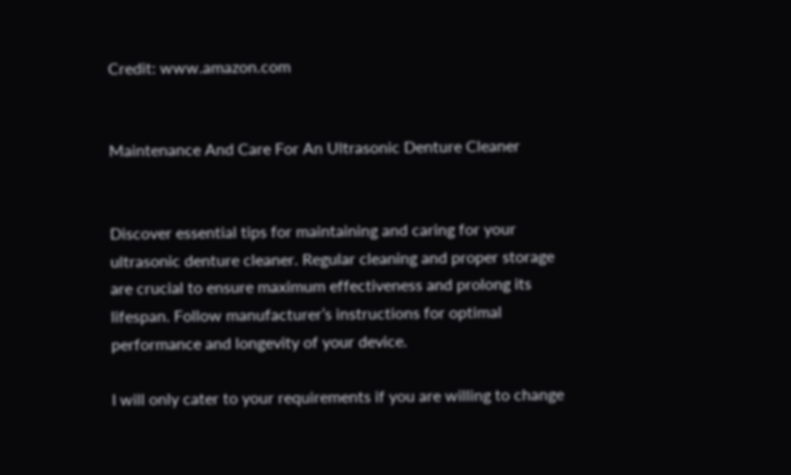Credit: www.amazon.com


Maintenance And Care For An Ultrasonic Denture Cleaner


Discover essential tips for maintaining and caring for your ultrasonic denture cleaner. Regular cleaning and proper storage are crucial to ensure maximum effectiveness and prolong its lifespan. Follow manufacturer’s instructions for optimal performance and longevity of your device.

I will only cater to your requirements if you are willing to change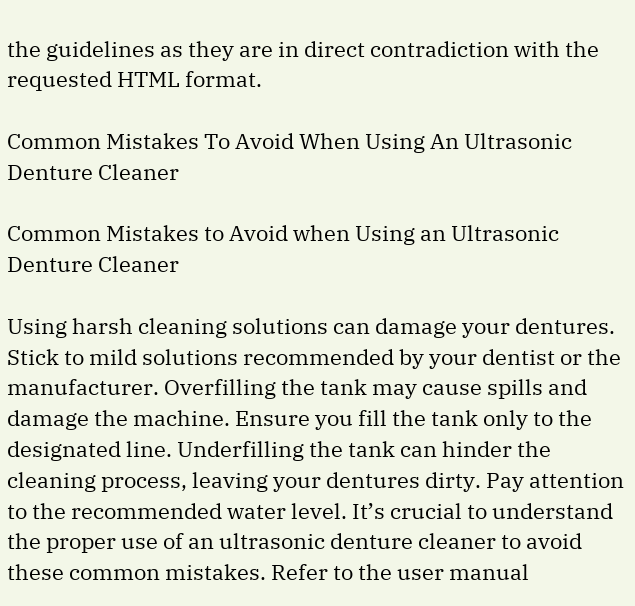the guidelines as they are in direct contradiction with the requested HTML format.

Common Mistakes To Avoid When Using An Ultrasonic Denture Cleaner

Common Mistakes to Avoid when Using an Ultrasonic Denture Cleaner

Using harsh cleaning solutions can damage your dentures. Stick to mild solutions recommended by your dentist or the manufacturer. Overfilling the tank may cause spills and damage the machine. Ensure you fill the tank only to the designated line. Underfilling the tank can hinder the cleaning process, leaving your dentures dirty. Pay attention to the recommended water level. It’s crucial to understand the proper use of an ultrasonic denture cleaner to avoid these common mistakes. Refer to the user manual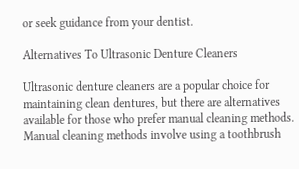or seek guidance from your dentist.

Alternatives To Ultrasonic Denture Cleaners

Ultrasonic denture cleaners are a popular choice for maintaining clean dentures, but there are alternatives available for those who prefer manual cleaning methods. Manual cleaning methods involve using a toothbrush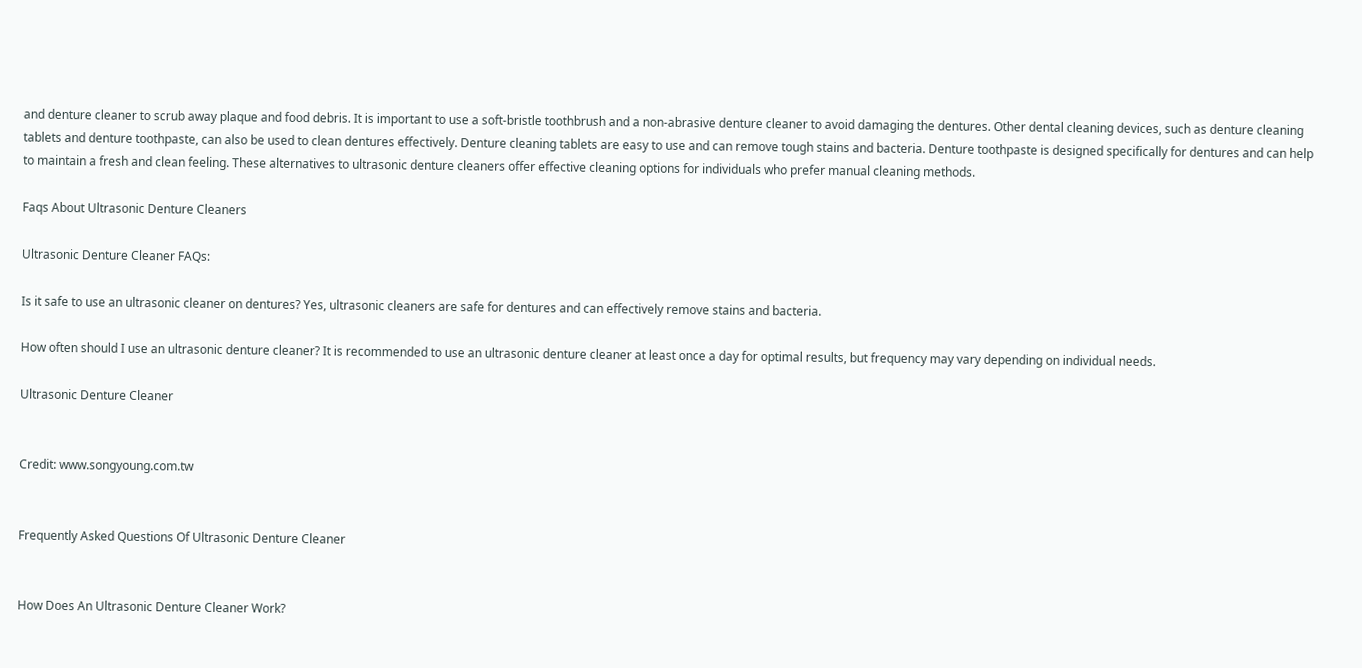and denture cleaner to scrub away plaque and food debris. It is important to use a soft-bristle toothbrush and a non-abrasive denture cleaner to avoid damaging the dentures. Other dental cleaning devices, such as denture cleaning tablets and denture toothpaste, can also be used to clean dentures effectively. Denture cleaning tablets are easy to use and can remove tough stains and bacteria. Denture toothpaste is designed specifically for dentures and can help to maintain a fresh and clean feeling. These alternatives to ultrasonic denture cleaners offer effective cleaning options for individuals who prefer manual cleaning methods.

Faqs About Ultrasonic Denture Cleaners

Ultrasonic Denture Cleaner FAQs:

Is it safe to use an ultrasonic cleaner on dentures? Yes, ultrasonic cleaners are safe for dentures and can effectively remove stains and bacteria.

How often should I use an ultrasonic denture cleaner? It is recommended to use an ultrasonic denture cleaner at least once a day for optimal results, but frequency may vary depending on individual needs.

Ultrasonic Denture Cleaner


Credit: www.songyoung.com.tw


Frequently Asked Questions Of Ultrasonic Denture Cleaner


How Does An Ultrasonic Denture Cleaner Work?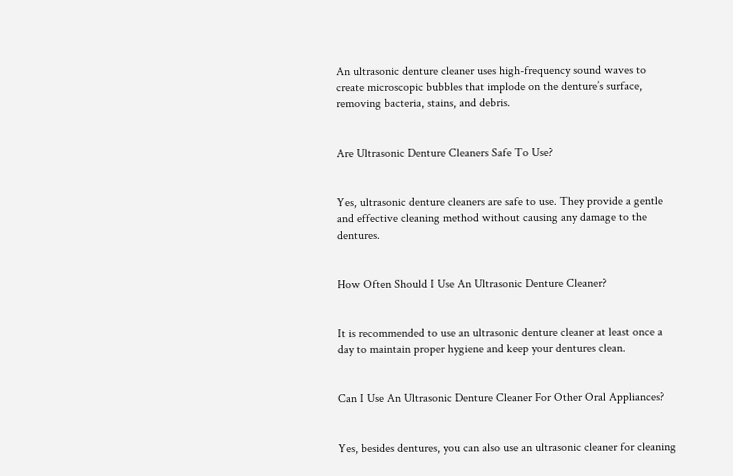An ultrasonic denture cleaner uses high-frequency sound waves to create microscopic bubbles that implode on the denture’s surface, removing bacteria, stains, and debris.


Are Ultrasonic Denture Cleaners Safe To Use?


Yes, ultrasonic denture cleaners are safe to use. They provide a gentle and effective cleaning method without causing any damage to the dentures.


How Often Should I Use An Ultrasonic Denture Cleaner?


It is recommended to use an ultrasonic denture cleaner at least once a day to maintain proper hygiene and keep your dentures clean.


Can I Use An Ultrasonic Denture Cleaner For Other Oral Appliances?


Yes, besides dentures, you can also use an ultrasonic cleaner for cleaning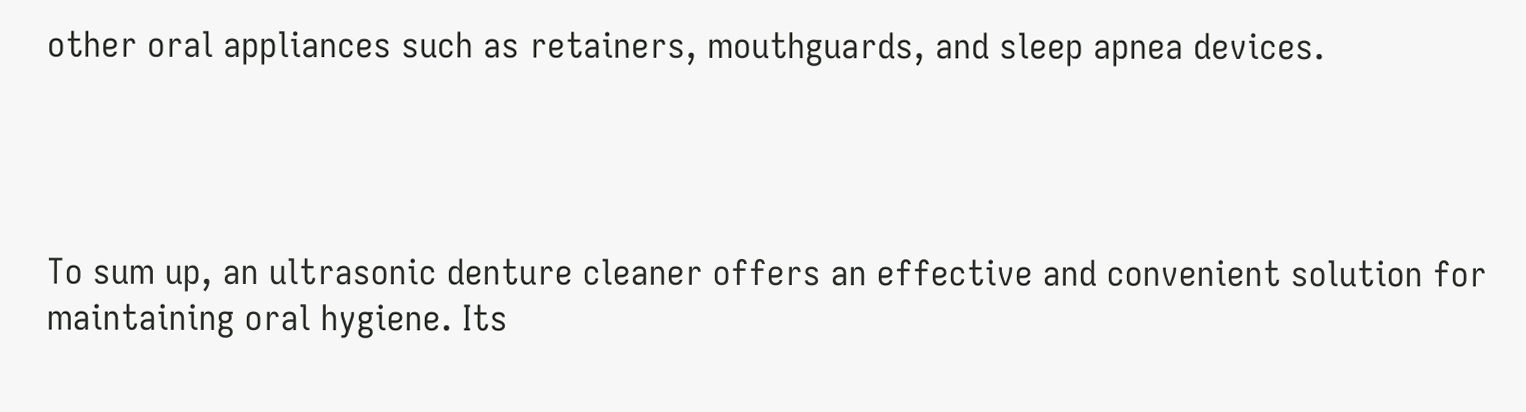other oral appliances such as retainers, mouthguards, and sleep apnea devices.




To sum up, an ultrasonic denture cleaner offers an effective and convenient solution for maintaining oral hygiene. Its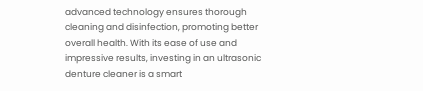advanced technology ensures thorough cleaning and disinfection, promoting better overall health. With its ease of use and impressive results, investing in an ultrasonic denture cleaner is a smart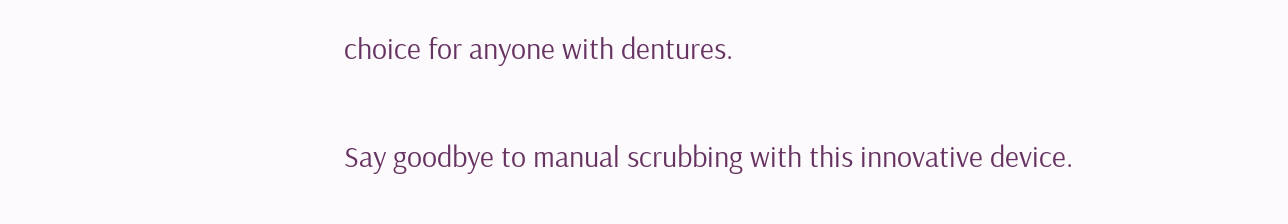choice for anyone with dentures.


Say goodbye to manual scrubbing with this innovative device.